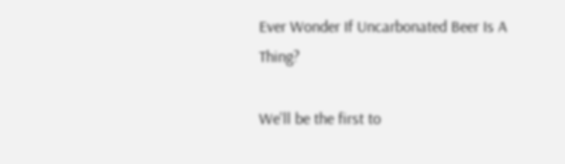Ever Wonder If Uncarbonated Beer Is A Thing?

We'll be the first to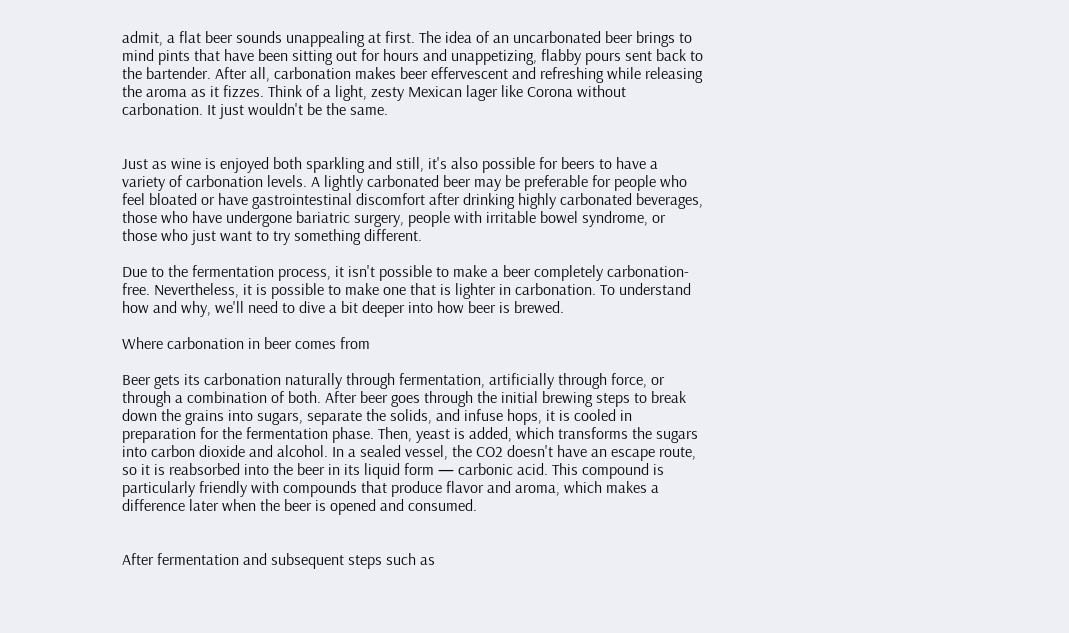admit, a flat beer sounds unappealing at first. The idea of an uncarbonated beer brings to mind pints that have been sitting out for hours and unappetizing, flabby pours sent back to the bartender. After all, carbonation makes beer effervescent and refreshing while releasing the aroma as it fizzes. Think of a light, zesty Mexican lager like Corona without carbonation. It just wouldn't be the same.


Just as wine is enjoyed both sparkling and still, it's also possible for beers to have a variety of carbonation levels. A lightly carbonated beer may be preferable for people who feel bloated or have gastrointestinal discomfort after drinking highly carbonated beverages, those who have undergone bariatric surgery, people with irritable bowel syndrome, or those who just want to try something different.

Due to the fermentation process, it isn't possible to make a beer completely carbonation-free. Nevertheless, it is possible to make one that is lighter in carbonation. To understand how and why, we'll need to dive a bit deeper into how beer is brewed.

Where carbonation in beer comes from

Beer gets its carbonation naturally through fermentation, artificially through force, or through a combination of both. After beer goes through the initial brewing steps to break down the grains into sugars, separate the solids, and infuse hops, it is cooled in preparation for the fermentation phase. Then, yeast is added, which transforms the sugars into carbon dioxide and alcohol. In a sealed vessel, the CO2 doesn't have an escape route, so it is reabsorbed into the beer in its liquid form — carbonic acid. This compound is particularly friendly with compounds that produce flavor and aroma, which makes a difference later when the beer is opened and consumed.


After fermentation and subsequent steps such as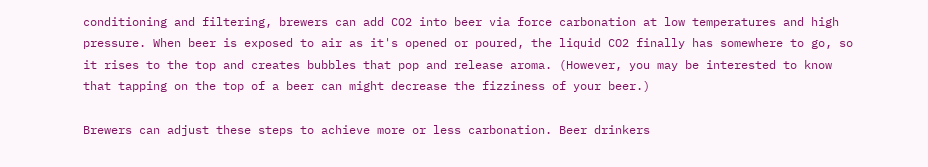conditioning and filtering, brewers can add CO2 into beer via force carbonation at low temperatures and high pressure. When beer is exposed to air as it's opened or poured, the liquid CO2 finally has somewhere to go, so it rises to the top and creates bubbles that pop and release aroma. (However, you may be interested to know that tapping on the top of a beer can might decrease the fizziness of your beer.)

Brewers can adjust these steps to achieve more or less carbonation. Beer drinkers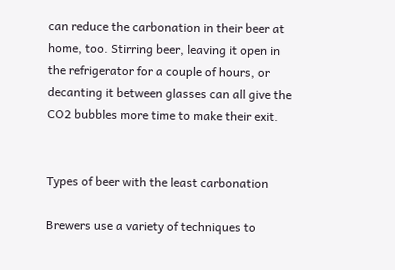can reduce the carbonation in their beer at home, too. Stirring beer, leaving it open in the refrigerator for a couple of hours, or decanting it between glasses can all give the CO2 bubbles more time to make their exit.


Types of beer with the least carbonation

Brewers use a variety of techniques to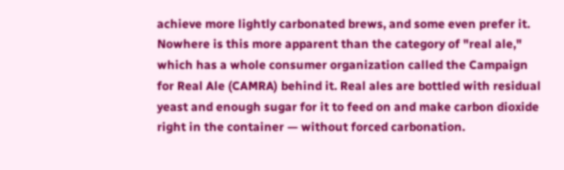achieve more lightly carbonated brews, and some even prefer it. Nowhere is this more apparent than the category of "real ale," which has a whole consumer organization called the Campaign for Real Ale (CAMRA) behind it. Real ales are bottled with residual yeast and enough sugar for it to feed on and make carbon dioxide right in the container — without forced carbonation.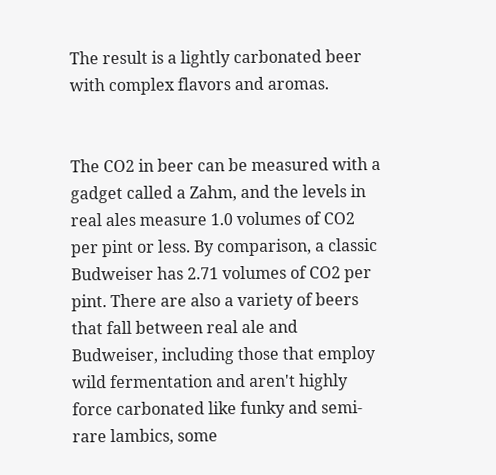The result is a lightly carbonated beer with complex flavors and aromas.


The CO2 in beer can be measured with a gadget called a Zahm, and the levels in real ales measure 1.0 volumes of CO2 per pint or less. By comparison, a classic Budweiser has 2.71 volumes of CO2 per pint. There are also a variety of beers that fall between real ale and Budweiser, including those that employ wild fermentation and aren't highly force carbonated like funky and semi-rare lambics, some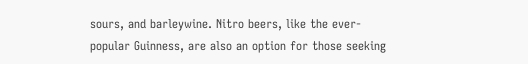sours, and barleywine. Nitro beers, like the ever-popular Guinness, are also an option for those seeking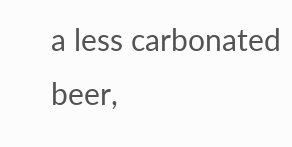a less carbonated beer,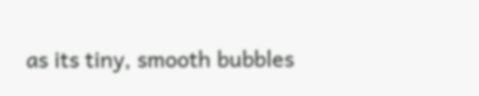as its tiny, smooth bubbles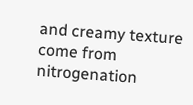and creamy texture come from nitrogenation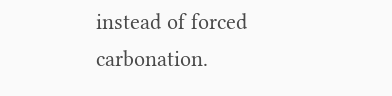instead of forced carbonation.